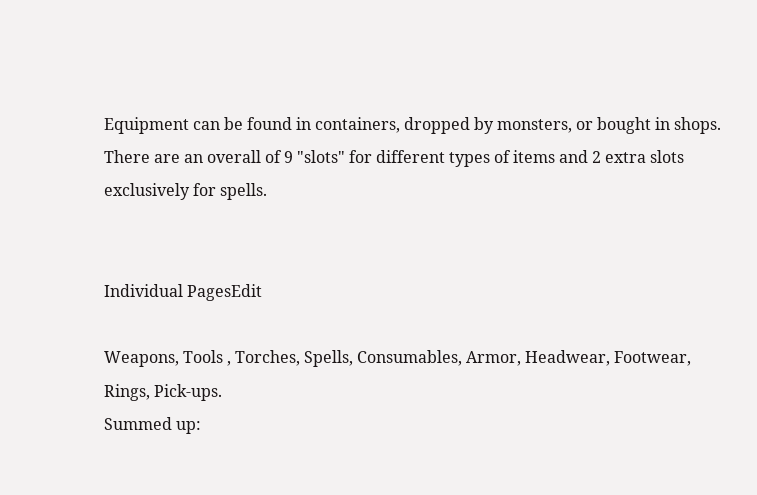Equipment can be found in containers, dropped by monsters, or bought in shops.
There are an overall of 9 "slots" for different types of items and 2 extra slots exclusively for spells.


Individual PagesEdit

Weapons, Tools , Torches, Spells, Consumables, Armor, Headwear, Footwear, Rings, Pick-ups.
Summed up: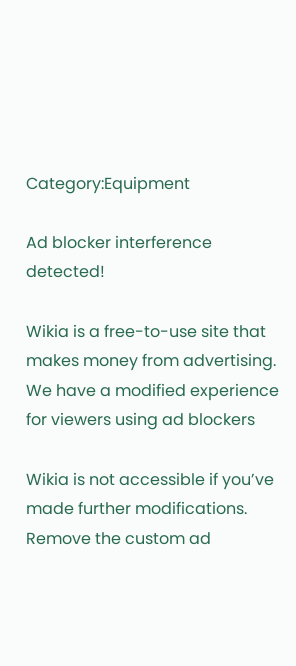Category:Equipment

Ad blocker interference detected!

Wikia is a free-to-use site that makes money from advertising. We have a modified experience for viewers using ad blockers

Wikia is not accessible if you’ve made further modifications. Remove the custom ad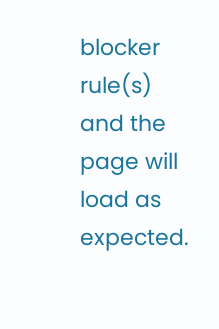blocker rule(s) and the page will load as expected.